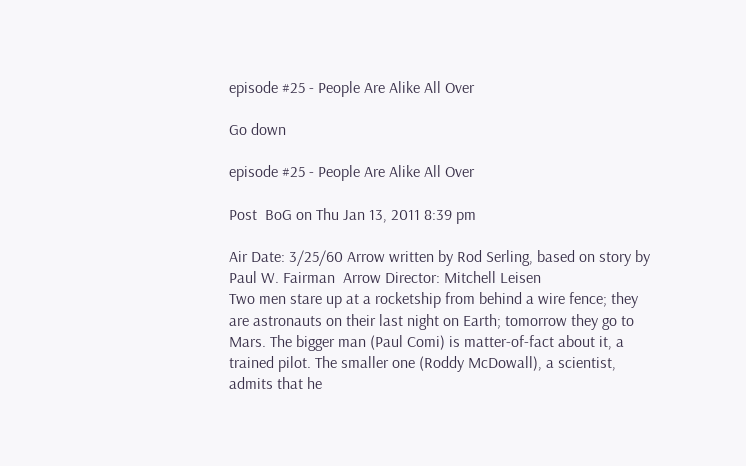episode #25 - People Are Alike All Over

Go down

episode #25 - People Are Alike All Over

Post  BoG on Thu Jan 13, 2011 8:39 pm

Air Date: 3/25/60 Arrow written by Rod Serling, based on story by Paul W. Fairman  Arrow Director: Mitchell Leisen
Two men stare up at a rocketship from behind a wire fence; they are astronauts on their last night on Earth; tomorrow they go to Mars. The bigger man (Paul Comi) is matter-of-fact about it, a trained pilot. The smaller one (Roddy McDowall), a scientist, admits that he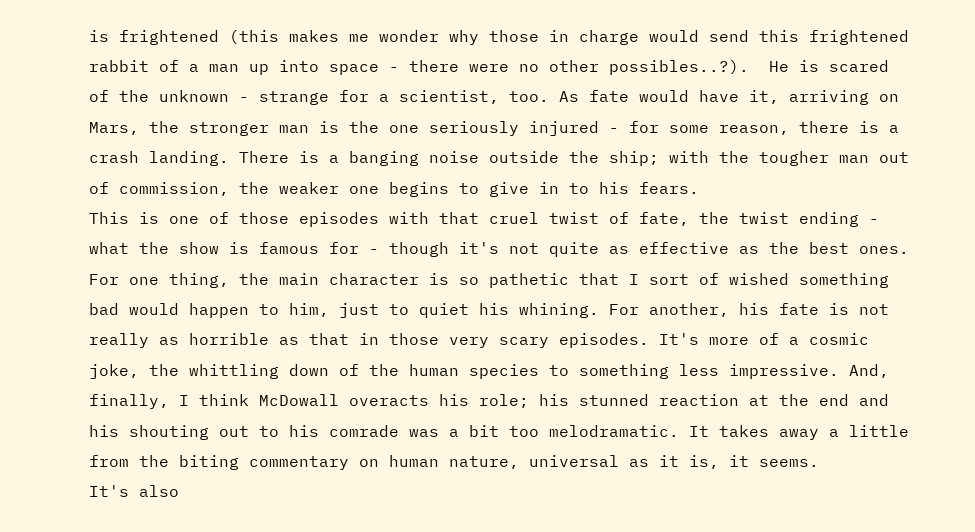is frightened (this makes me wonder why those in charge would send this frightened rabbit of a man up into space - there were no other possibles..?).  He is scared of the unknown - strange for a scientist, too. As fate would have it, arriving on Mars, the stronger man is the one seriously injured - for some reason, there is a crash landing. There is a banging noise outside the ship; with the tougher man out of commission, the weaker one begins to give in to his fears.
This is one of those episodes with that cruel twist of fate, the twist ending - what the show is famous for - though it's not quite as effective as the best ones. For one thing, the main character is so pathetic that I sort of wished something bad would happen to him, just to quiet his whining. For another, his fate is not really as horrible as that in those very scary episodes. It's more of a cosmic joke, the whittling down of the human species to something less impressive. And, finally, I think McDowall overacts his role; his stunned reaction at the end and his shouting out to his comrade was a bit too melodramatic. It takes away a little from the biting commentary on human nature, universal as it is, it seems.
It's also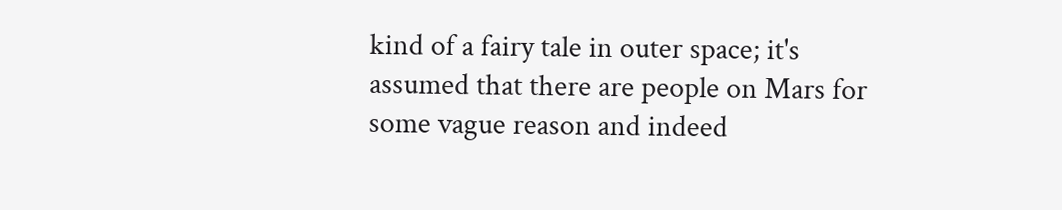kind of a fairy tale in outer space; it's assumed that there are people on Mars for some vague reason and indeed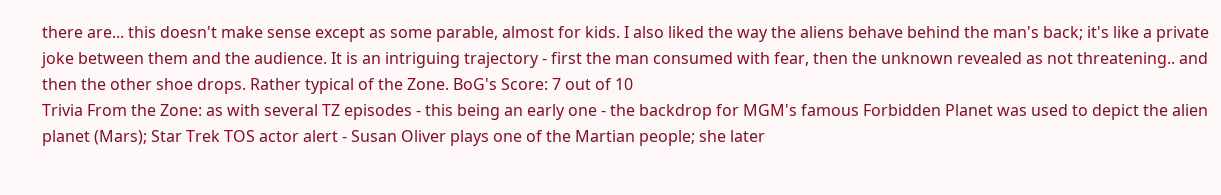there are... this doesn't make sense except as some parable, almost for kids. I also liked the way the aliens behave behind the man's back; it's like a private joke between them and the audience. It is an intriguing trajectory - first the man consumed with fear, then the unknown revealed as not threatening.. and then the other shoe drops. Rather typical of the Zone. BoG's Score: 7 out of 10
Trivia From the Zone: as with several TZ episodes - this being an early one - the backdrop for MGM's famous Forbidden Planet was used to depict the alien planet (Mars); Star Trek TOS actor alert - Susan Oliver plays one of the Martian people; she later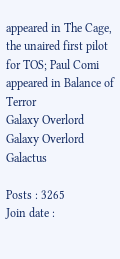appeared in The Cage, the unaired first pilot for TOS; Paul Comi appeared in Balance of Terror
Galaxy Overlord
Galaxy Overlord  Galactus

Posts : 3265
Join date :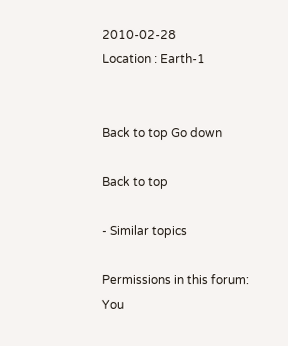2010-02-28
Location : Earth-1


Back to top Go down

Back to top

- Similar topics

Permissions in this forum:
You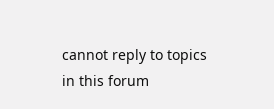cannot reply to topics in this forum